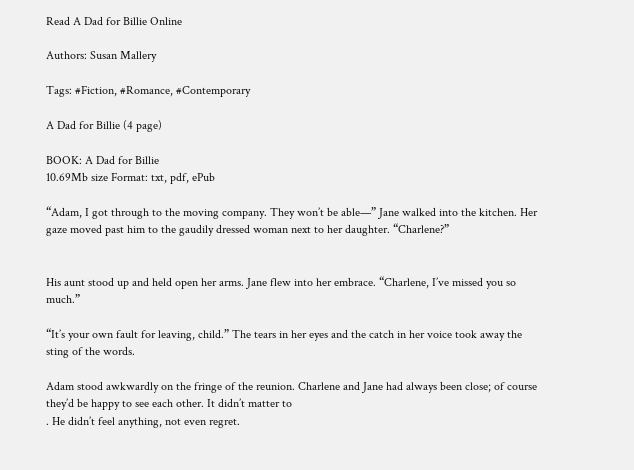Read A Dad for Billie Online

Authors: Susan Mallery

Tags: #Fiction, #Romance, #Contemporary

A Dad for Billie (4 page)

BOOK: A Dad for Billie
10.69Mb size Format: txt, pdf, ePub

“Adam, I got through to the moving company. They won’t be able—” Jane walked into the kitchen. Her gaze moved past him to the gaudily dressed woman next to her daughter. “Charlene?”


His aunt stood up and held open her arms. Jane flew into her embrace. “Charlene, I’ve missed you so much.”

“It’s your own fault for leaving, child.” The tears in her eyes and the catch in her voice took away the sting of the words.

Adam stood awkwardly on the fringe of the reunion. Charlene and Jane had always been close; of course they’d be happy to see each other. It didn’t matter to
. He didn’t feel anything, not even regret.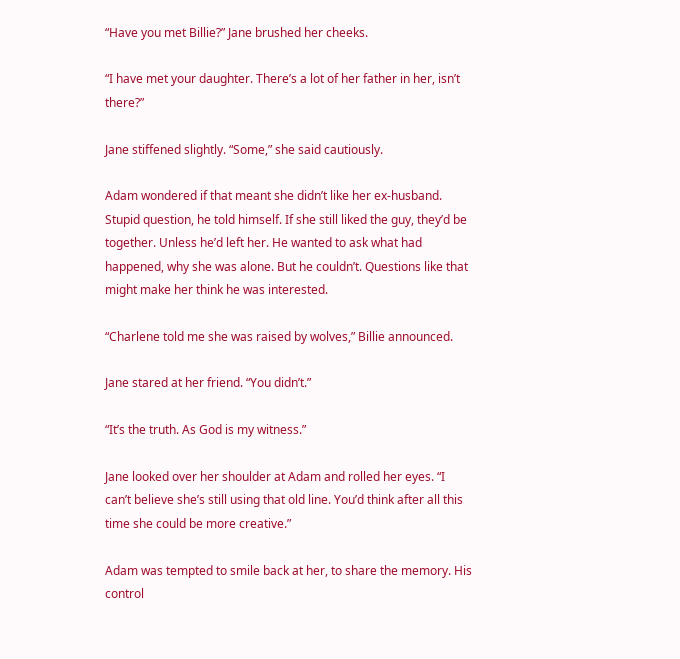“Have you met Billie?” Jane brushed her cheeks.

“I have met your daughter. There’s a lot of her father in her, isn’t there?”

Jane stiffened slightly. “Some,” she said cautiously.

Adam wondered if that meant she didn’t like her ex-husband. Stupid question, he told himself. If she still liked the guy, they’d be together. Unless he’d left her. He wanted to ask what had
happened, why she was alone. But he couldn’t. Questions like that might make her think he was interested.

“Charlene told me she was raised by wolves,” Billie announced.

Jane stared at her friend. “You didn’t.”

“It’s the truth. As God is my witness.”

Jane looked over her shoulder at Adam and rolled her eyes. “I can’t believe she’s still using that old line. You’d think after all this time she could be more creative.”

Adam was tempted to smile back at her, to share the memory. His control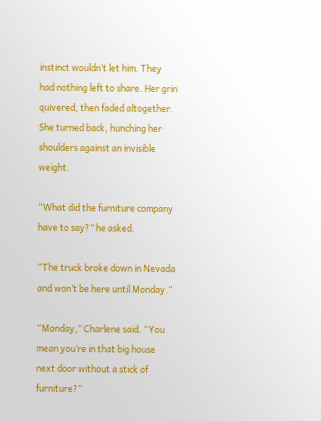instinct wouldn’t let him. They had nothing left to share. Her grin quivered, then faded altogether. She turned back, hunching her shoulders against an invisible weight.

“What did the furniture company have to say?” he asked.

“The truck broke down in Nevada and won’t be here until Monday.”

“Monday,” Charlene said. “You mean you’re in that big house next door without a stick of furniture?”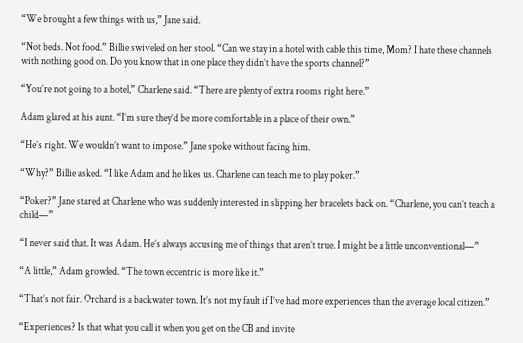“We brought a few things with us,” Jane said.

“Not beds. Not food.” Billie swiveled on her stool. “Can we stay in a hotel with cable this time, Mom? I hate these channels with nothing good on. Do you know that in one place they didn’t have the sports channel?”

“You’re not going to a hotel,” Charlene said. “There are plenty of extra rooms right here.”

Adam glared at his aunt. “I’m sure they’d be more comfortable in a place of their own.”

“He’s right. We wouldn’t want to impose.” Jane spoke without facing him.

“Why?” Billie asked. “I like Adam and he likes us. Charlene can teach me to play poker.”

“Poker?” Jane stared at Charlene who was suddenly interested in slipping her bracelets back on. “Charlene, you can’t teach a child—”

“I never said that. It was Adam. He’s always accusing me of things that aren’t true. I might be a little unconventional—”

“A little,” Adam growled. “The town eccentric is more like it.”

“That’s not fair. Orchard is a backwater town. It’s not my fault if I’ve had more experiences than the average local citizen.”

“Experiences? Is that what you call it when you get on the CB and invite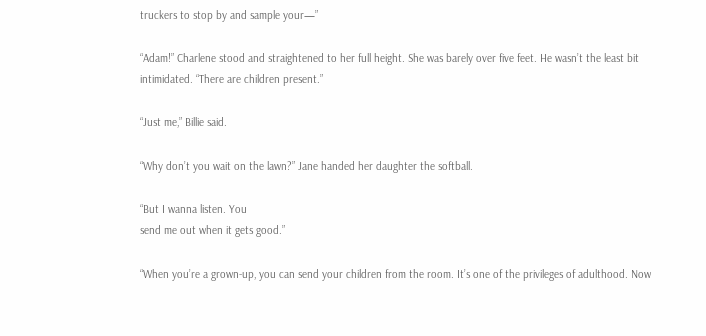truckers to stop by and sample your—”

“Adam!” Charlene stood and straightened to her full height. She was barely over five feet. He wasn’t the least bit intimidated. “There are children present.”

“Just me,” Billie said.

“Why don’t you wait on the lawn?” Jane handed her daughter the softball.

“But I wanna listen. You
send me out when it gets good.”

“When you’re a grown-up, you can send your children from the room. It’s one of the privileges of adulthood. Now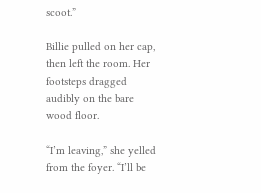scoot.”

Billie pulled on her cap, then left the room. Her footsteps dragged audibly on the bare wood floor.

“I’m leaving,” she yelled from the foyer. “I’ll be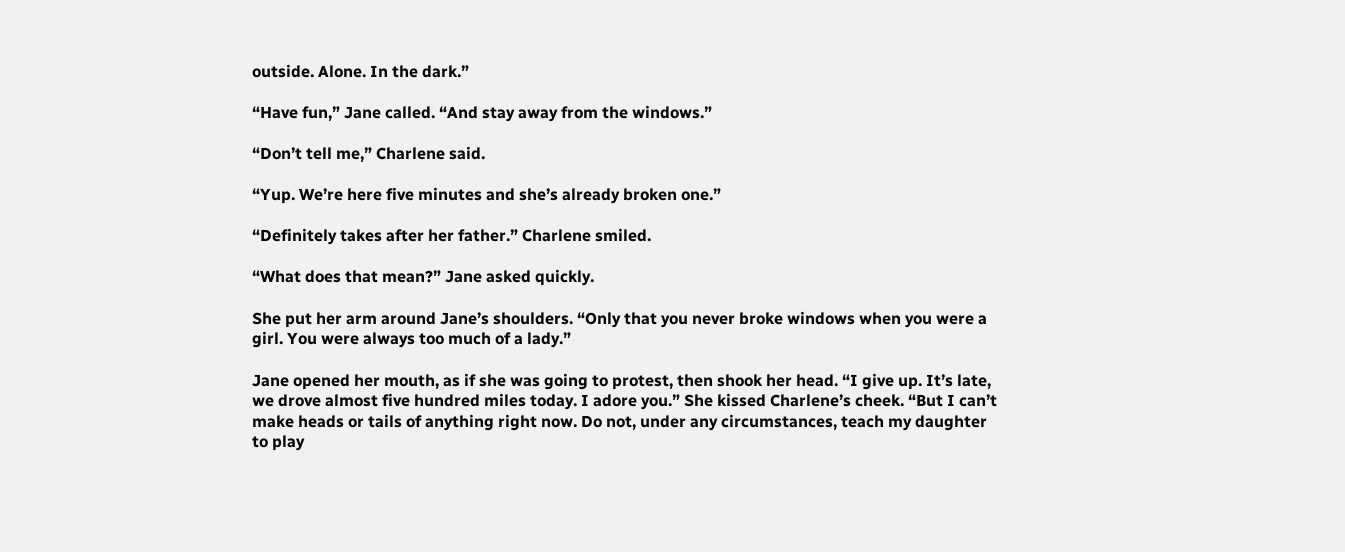outside. Alone. In the dark.”

“Have fun,” Jane called. “And stay away from the windows.”

“Don’t tell me,” Charlene said.

“Yup. We’re here five minutes and she’s already broken one.”

“Definitely takes after her father.” Charlene smiled.

“What does that mean?” Jane asked quickly.

She put her arm around Jane’s shoulders. “Only that you never broke windows when you were a girl. You were always too much of a lady.”

Jane opened her mouth, as if she was going to protest, then shook her head. “I give up. It’s late, we drove almost five hundred miles today. I adore you.” She kissed Charlene’s cheek. “But I can’t make heads or tails of anything right now. Do not, under any circumstances, teach my daughter to play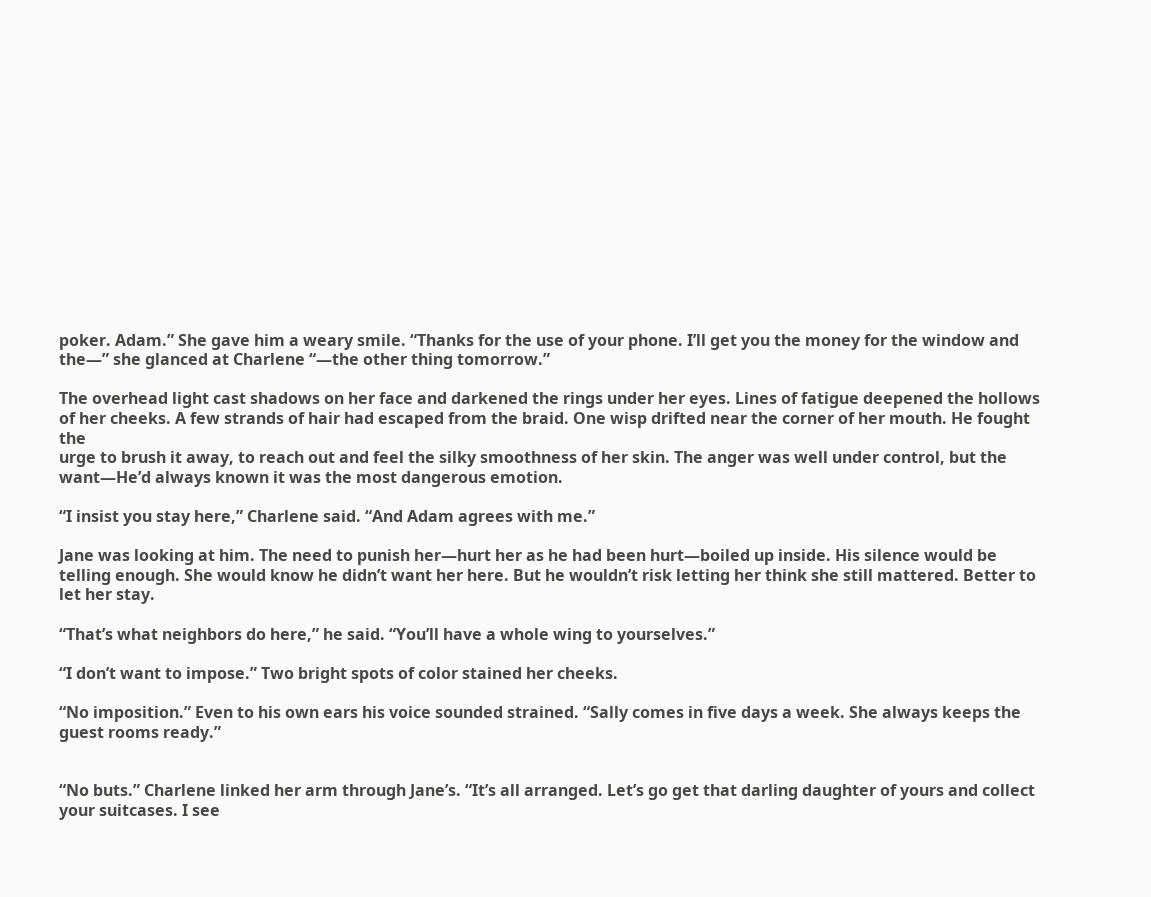poker. Adam.” She gave him a weary smile. “Thanks for the use of your phone. I’ll get you the money for the window and the—” she glanced at Charlene “—the other thing tomorrow.”

The overhead light cast shadows on her face and darkened the rings under her eyes. Lines of fatigue deepened the hollows of her cheeks. A few strands of hair had escaped from the braid. One wisp drifted near the corner of her mouth. He fought the
urge to brush it away, to reach out and feel the silky smoothness of her skin. The anger was well under control, but the want—He’d always known it was the most dangerous emotion.

“I insist you stay here,” Charlene said. “And Adam agrees with me.”

Jane was looking at him. The need to punish her—hurt her as he had been hurt—boiled up inside. His silence would be telling enough. She would know he didn’t want her here. But he wouldn’t risk letting her think she still mattered. Better to let her stay.

“That’s what neighbors do here,” he said. “You’ll have a whole wing to yourselves.”

“I don’t want to impose.” Two bright spots of color stained her cheeks.

“No imposition.” Even to his own ears his voice sounded strained. “Sally comes in five days a week. She always keeps the guest rooms ready.”


“No buts.” Charlene linked her arm through Jane’s. “It’s all arranged. Let’s go get that darling daughter of yours and collect your suitcases. I see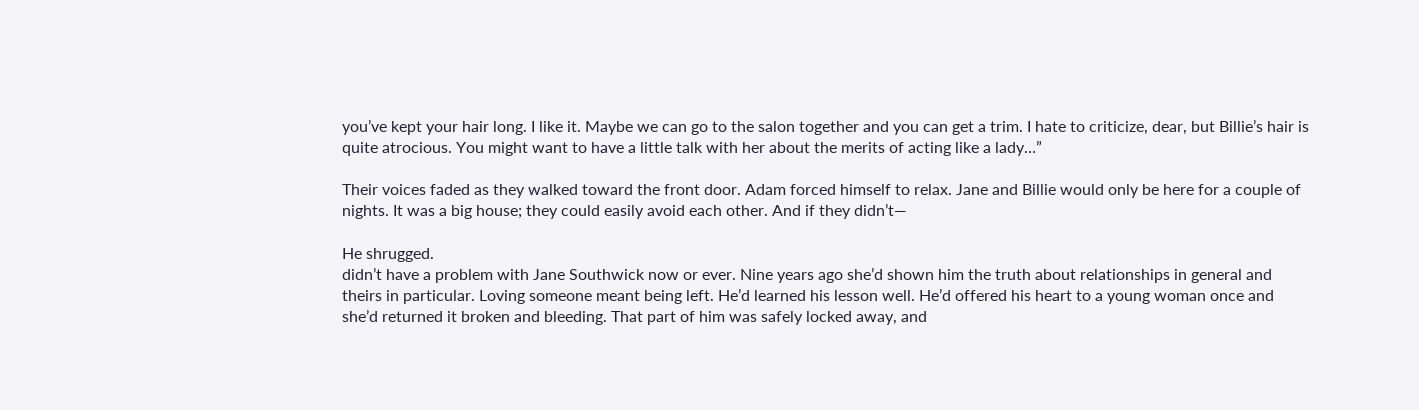you’ve kept your hair long. I like it. Maybe we can go to the salon together and you can get a trim. I hate to criticize, dear, but Billie’s hair is quite atrocious. You might want to have a little talk with her about the merits of acting like a lady…”

Their voices faded as they walked toward the front door. Adam forced himself to relax. Jane and Billie would only be here for a couple of nights. It was a big house; they could easily avoid each other. And if they didn’t—

He shrugged.
didn’t have a problem with Jane Southwick now or ever. Nine years ago she’d shown him the truth about relationships in general and theirs in particular. Loving someone meant being left. He’d learned his lesson well. He’d offered his heart to a young woman once and she’d returned it broken and bleeding. That part of him was safely locked away, and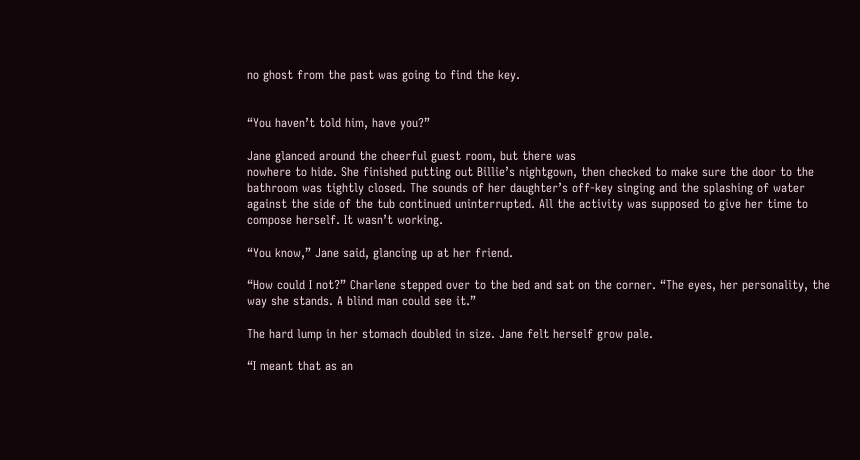no ghost from the past was going to find the key.


“You haven’t told him, have you?”

Jane glanced around the cheerful guest room, but there was
nowhere to hide. She finished putting out Billie’s nightgown, then checked to make sure the door to the bathroom was tightly closed. The sounds of her daughter’s off-key singing and the splashing of water against the side of the tub continued uninterrupted. All the activity was supposed to give her time to compose herself. It wasn’t working.

“You know,” Jane said, glancing up at her friend.

“How could I not?” Charlene stepped over to the bed and sat on the corner. “The eyes, her personality, the way she stands. A blind man could see it.”

The hard lump in her stomach doubled in size. Jane felt herself grow pale.

“I meant that as an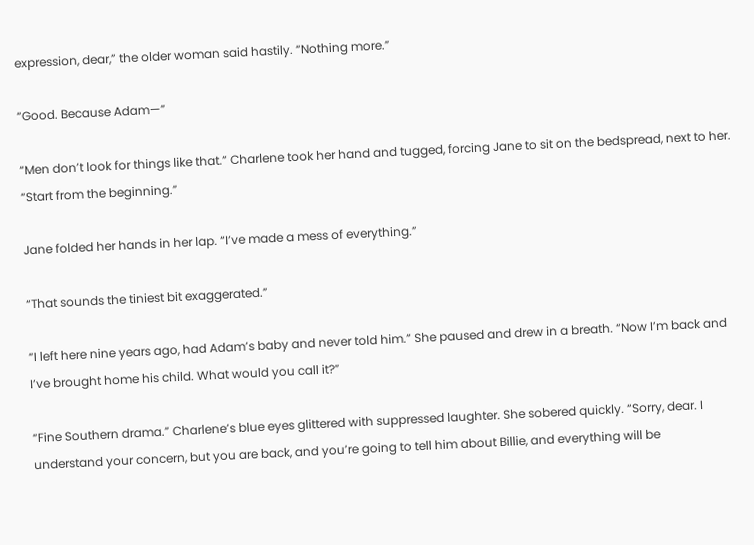expression, dear,” the older woman said hastily. “Nothing more.”

“Good. Because Adam—”

“Men don’t look for things like that.” Charlene took her hand and tugged, forcing Jane to sit on the bedspread, next to her. “Start from the beginning.”

Jane folded her hands in her lap. “I’ve made a mess of everything.”

“That sounds the tiniest bit exaggerated.”

“I left here nine years ago, had Adam’s baby and never told him.” She paused and drew in a breath. “Now I’m back and I’ve brought home his child. What would you call it?”

“Fine Southern drama.” Charlene’s blue eyes glittered with suppressed laughter. She sobered quickly. “Sorry, dear. I understand your concern, but you are back, and you’re going to tell him about Billie, and everything will be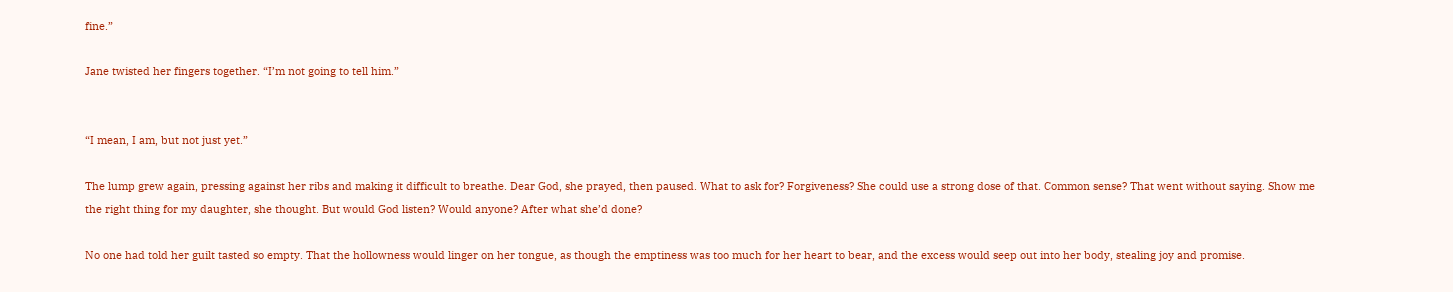fine.”

Jane twisted her fingers together. “I’m not going to tell him.”


“I mean, I am, but not just yet.”

The lump grew again, pressing against her ribs and making it difficult to breathe. Dear God, she prayed, then paused. What to ask for? Forgiveness? She could use a strong dose of that. Common sense? That went without saying. Show me the right thing for my daughter, she thought. But would God listen? Would anyone? After what she’d done?

No one had told her guilt tasted so empty. That the hollowness would linger on her tongue, as though the emptiness was too much for her heart to bear, and the excess would seep out into her body, stealing joy and promise.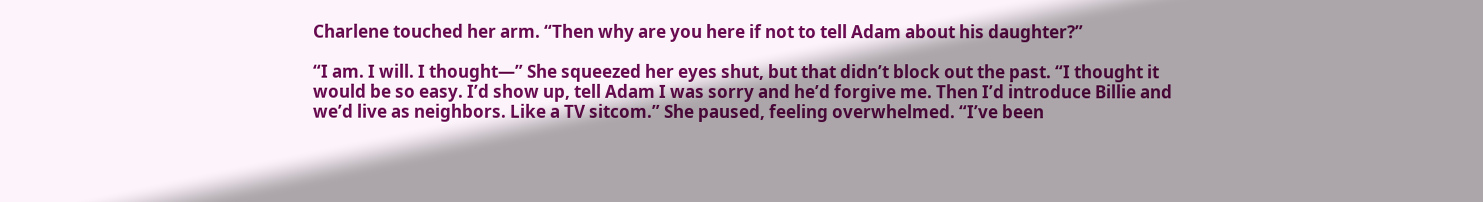Charlene touched her arm. “Then why are you here if not to tell Adam about his daughter?”

“I am. I will. I thought—” She squeezed her eyes shut, but that didn’t block out the past. “I thought it would be so easy. I’d show up, tell Adam I was sorry and he’d forgive me. Then I’d introduce Billie and we’d live as neighbors. Like a TV sitcom.” She paused, feeling overwhelmed. “I’ve been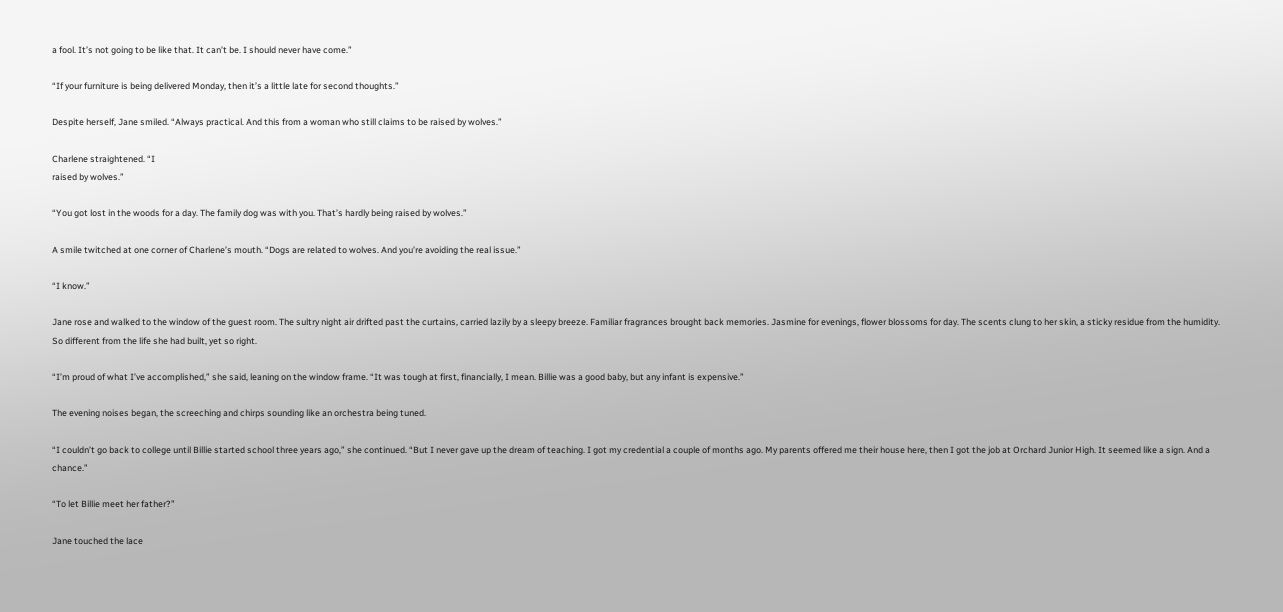a fool. It’s not going to be like that. It can’t be. I should never have come.”

“If your furniture is being delivered Monday, then it’s a little late for second thoughts.”

Despite herself, Jane smiled. “Always practical. And this from a woman who still claims to be raised by wolves.”

Charlene straightened. “I
raised by wolves.”

“You got lost in the woods for a day. The family dog was with you. That’s hardly being raised by wolves.”

A smile twitched at one corner of Charlene’s mouth. “Dogs are related to wolves. And you’re avoiding the real issue.”

“I know.”

Jane rose and walked to the window of the guest room. The sultry night air drifted past the curtains, carried lazily by a sleepy breeze. Familiar fragrances brought back memories. Jasmine for evenings, flower blossoms for day. The scents clung to her skin, a sticky residue from the humidity. So different from the life she had built, yet so right.

“I’m proud of what I’ve accomplished,” she said, leaning on the window frame. “It was tough at first, financially, I mean. Billie was a good baby, but any infant is expensive.”

The evening noises began, the screeching and chirps sounding like an orchestra being tuned.

“I couldn’t go back to college until Billie started school three years ago,” she continued. “But I never gave up the dream of teaching. I got my credential a couple of months ago. My parents offered me their house here, then I got the job at Orchard Junior High. It seemed like a sign. And a chance.”

“To let Billie meet her father?”

Jane touched the lace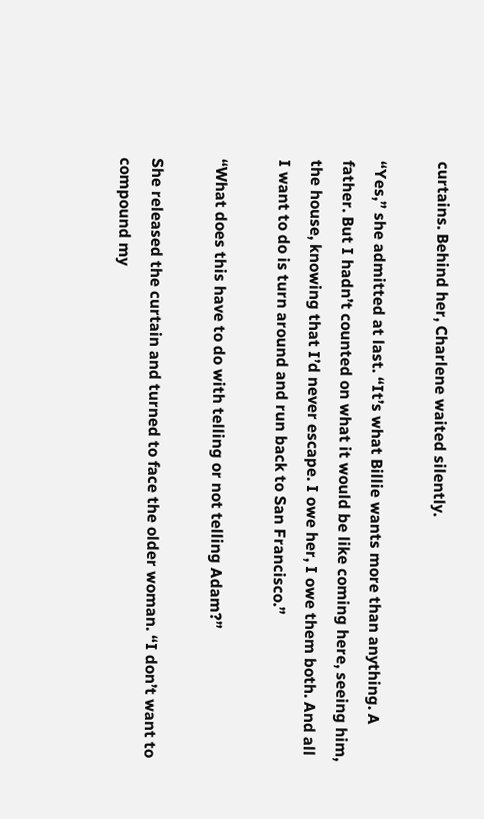curtains. Behind her, Charlene waited silently.

“Yes,” she admitted at last. “It’s what Billie wants more than anything. A father. But I hadn’t counted on what it would be like coming here, seeing him, the house, knowing that I’d never escape. I owe her, I owe them both. And all I want to do is turn around and run back to San Francisco.”

“What does this have to do with telling or not telling Adam?”

She released the curtain and turned to face the older woman. “I don’t want to compound my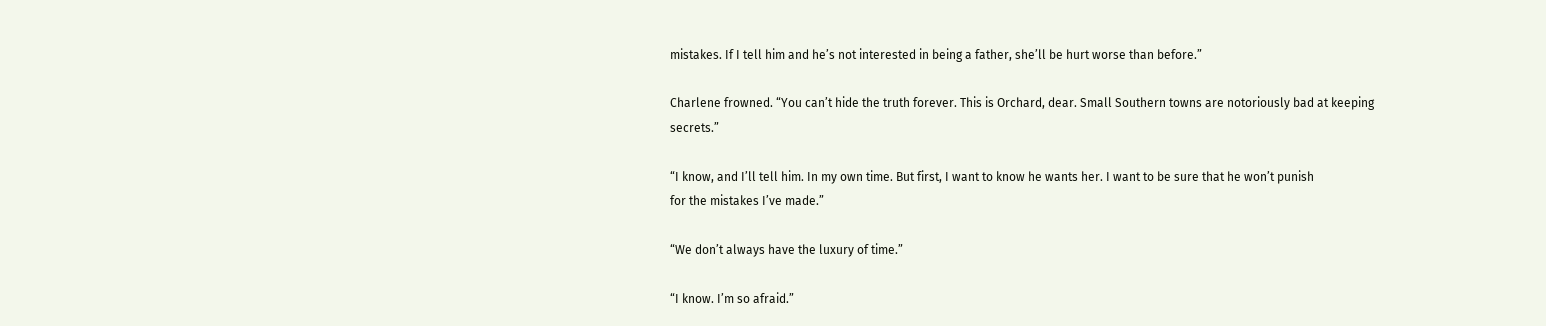mistakes. If I tell him and he’s not interested in being a father, she’ll be hurt worse than before.”

Charlene frowned. “You can’t hide the truth forever. This is Orchard, dear. Small Southern towns are notoriously bad at keeping secrets.”

“I know, and I’ll tell him. In my own time. But first, I want to know he wants her. I want to be sure that he won’t punish
for the mistakes I’ve made.”

“We don’t always have the luxury of time.”

“I know. I’m so afraid.”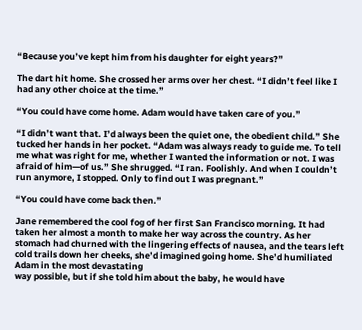“Because you’ve kept him from his daughter for eight years?”

The dart hit home. She crossed her arms over her chest. “I didn’t feel like I had any other choice at the time.”

“You could have come home. Adam would have taken care of you.”

“I didn’t want that. I’d always been the quiet one, the obedient child.” She tucked her hands in her pocket. “Adam was always ready to guide me. To tell me what was right for me, whether I wanted the information or not. I was afraid of him—of us.” She shrugged. “I ran. Foolishly. And when I couldn’t run anymore, I stopped. Only to find out I was pregnant.”

“You could have come back then.”

Jane remembered the cool fog of her first San Francisco morning. It had taken her almost a month to make her way across the country. As her stomach had churned with the lingering effects of nausea, and the tears left cold trails down her cheeks, she’d imagined going home. She’d humiliated Adam in the most devastating
way possible, but if she told him about the baby, he would have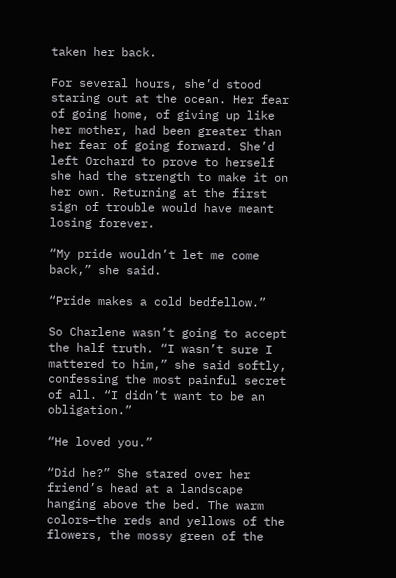taken her back.

For several hours, she’d stood staring out at the ocean. Her fear of going home, of giving up like her mother, had been greater than her fear of going forward. She’d left Orchard to prove to herself she had the strength to make it on her own. Returning at the first sign of trouble would have meant losing forever.

“My pride wouldn’t let me come back,” she said.

“Pride makes a cold bedfellow.”

So Charlene wasn’t going to accept the half truth. “I wasn’t sure I mattered to him,” she said softly, confessing the most painful secret of all. “I didn’t want to be an obligation.”

“He loved you.”

“Did he?” She stared over her friend’s head at a landscape hanging above the bed. The warm colors—the reds and yellows of the flowers, the mossy green of the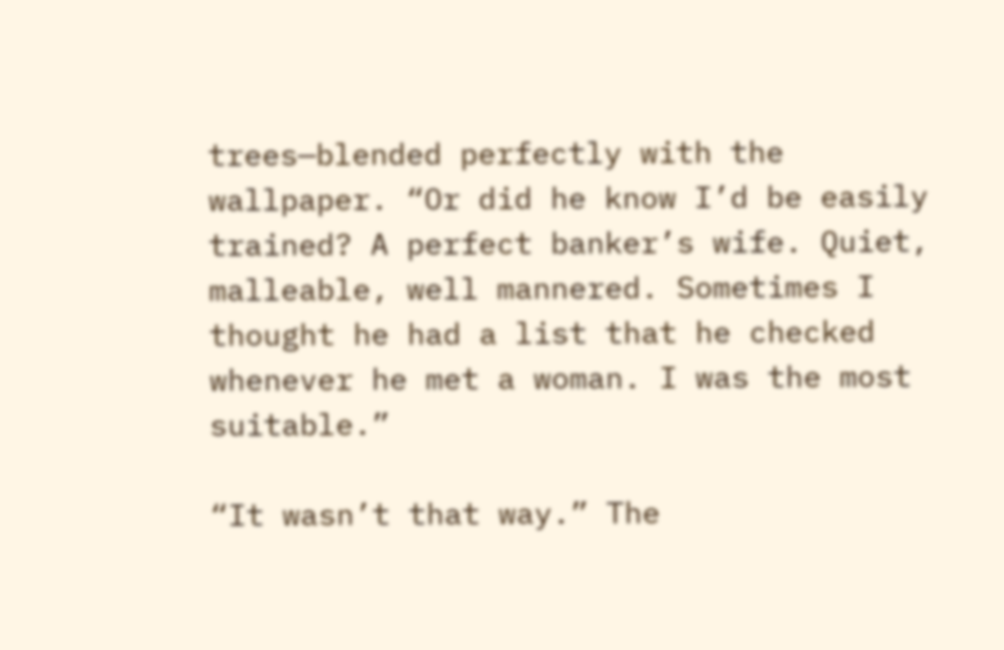trees—blended perfectly with the wallpaper. “Or did he know I’d be easily trained? A perfect banker’s wife. Quiet, malleable, well mannered. Sometimes I thought he had a list that he checked whenever he met a woman. I was the most suitable.”

“It wasn’t that way.” The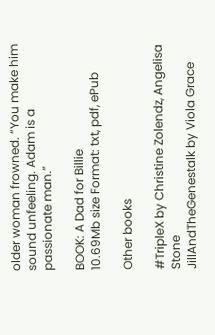older woman frowned. “You make him sound unfeeling. Adam is a passionate man.”

BOOK: A Dad for Billie
10.69Mb size Format: txt, pdf, ePub

Other books

#TripleX by Christine Zolendz, Angelisa Stone
JillAndTheGenestalk by Viola Grace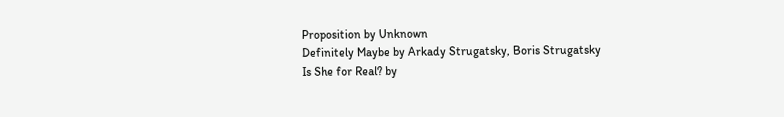Proposition by Unknown
Definitely Maybe by Arkady Strugatsky, Boris Strugatsky
Is She for Real? by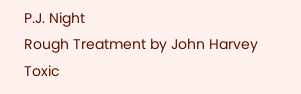P.J. Night
Rough Treatment by John Harvey
Toxic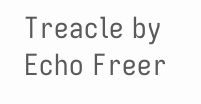Treacle by Echo Freer